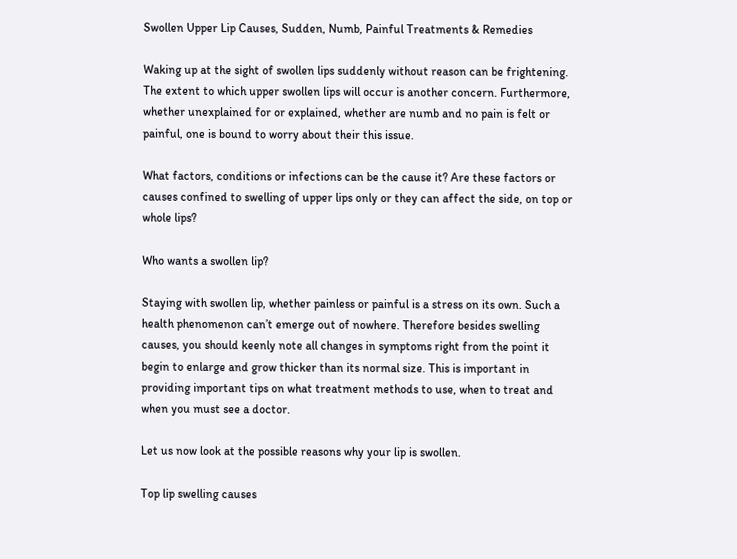Swollen Upper Lip Causes, Sudden, Numb, Painful Treatments & Remedies

Waking up at the sight of swollen lips suddenly without reason can be frightening. The extent to which upper swollen lips will occur is another concern. Furthermore, whether unexplained for or explained, whether are numb and no pain is felt or painful, one is bound to worry about their this issue.

What factors, conditions or infections can be the cause it? Are these factors or causes confined to swelling of upper lips only or they can affect the side, on top or whole lips?

Who wants a swollen lip?

Staying with swollen lip, whether painless or painful is a stress on its own. Such a health phenomenon can’t emerge out of nowhere. Therefore besides swelling causes, you should keenly note all changes in symptoms right from the point it begin to enlarge and grow thicker than its normal size. This is important in providing important tips on what treatment methods to use, when to treat and when you must see a doctor.

Let us now look at the possible reasons why your lip is swollen.

Top lip swelling causes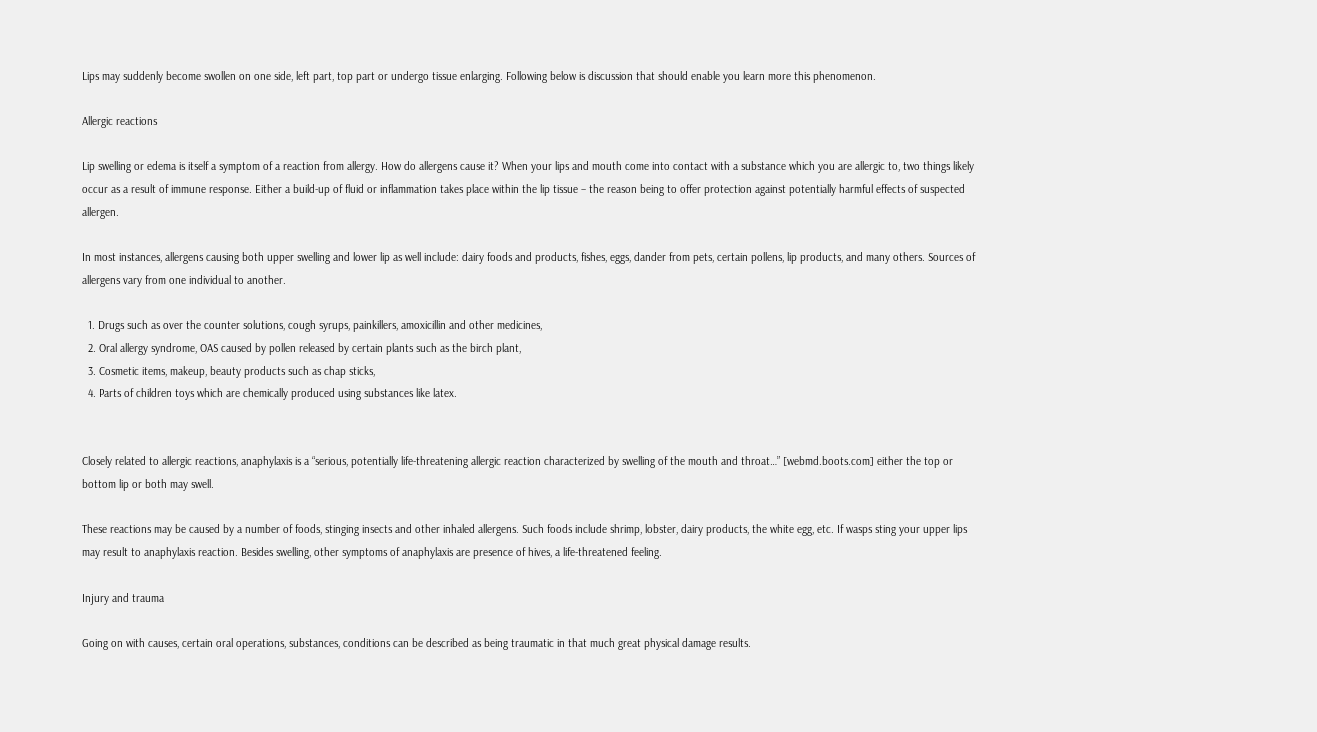Lips may suddenly become swollen on one side, left part, top part or undergo tissue enlarging. Following below is discussion that should enable you learn more this phenomenon.

Allergic reactions

Lip swelling or edema is itself a symptom of a reaction from allergy. How do allergens cause it? When your lips and mouth come into contact with a substance which you are allergic to, two things likely occur as a result of immune response. Either a build-up of fluid or inflammation takes place within the lip tissue – the reason being to offer protection against potentially harmful effects of suspected allergen.

In most instances, allergens causing both upper swelling and lower lip as well include: dairy foods and products, fishes, eggs, dander from pets, certain pollens, lip products, and many others. Sources of allergens vary from one individual to another.

  1. Drugs such as over the counter solutions, cough syrups, painkillers, amoxicillin and other medicines,
  2. Oral allergy syndrome, OAS caused by pollen released by certain plants such as the birch plant,
  3. Cosmetic items, makeup, beauty products such as chap sticks,
  4. Parts of children toys which are chemically produced using substances like latex.


Closely related to allergic reactions, anaphylaxis is a “serious, potentially life-threatening allergic reaction characterized by swelling of the mouth and throat…” [webmd.boots.com] either the top or bottom lip or both may swell.

These reactions may be caused by a number of foods, stinging insects and other inhaled allergens. Such foods include shrimp, lobster, dairy products, the white egg, etc. If wasps sting your upper lips may result to anaphylaxis reaction. Besides swelling, other symptoms of anaphylaxis are presence of hives, a life-threatened feeling.

Injury and trauma

Going on with causes, certain oral operations, substances, conditions can be described as being traumatic in that much great physical damage results.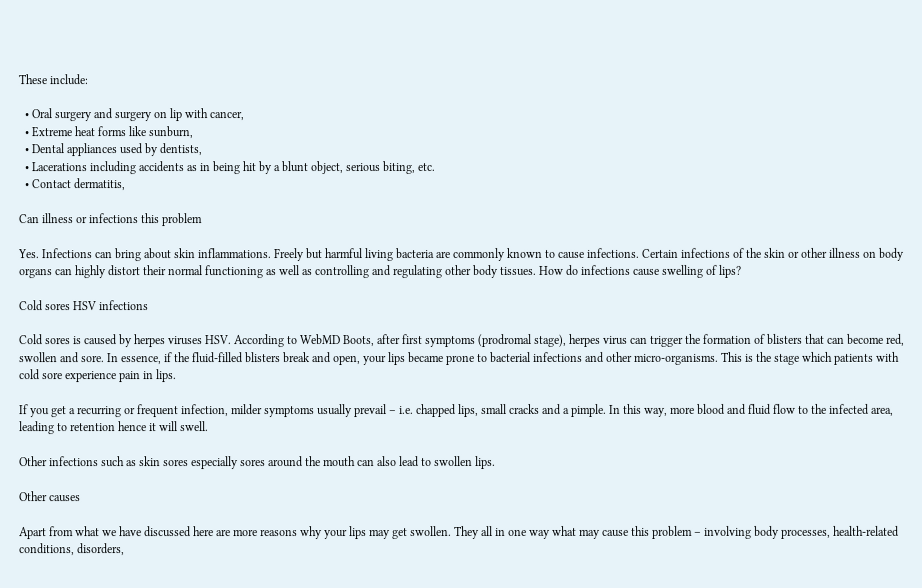These include:

  • Oral surgery and surgery on lip with cancer,
  • Extreme heat forms like sunburn,
  • Dental appliances used by dentists,
  • Lacerations including accidents as in being hit by a blunt object, serious biting, etc.
  • Contact dermatitis,

Can illness or infections this problem

Yes. Infections can bring about skin inflammations. Freely but harmful living bacteria are commonly known to cause infections. Certain infections of the skin or other illness on body organs can highly distort their normal functioning as well as controlling and regulating other body tissues. How do infections cause swelling of lips?

Cold sores HSV infections

Cold sores is caused by herpes viruses HSV. According to WebMD Boots, after first symptoms (prodromal stage), herpes virus can trigger the formation of blisters that can become red, swollen and sore. In essence, if the fluid-filled blisters break and open, your lips became prone to bacterial infections and other micro-organisms. This is the stage which patients with cold sore experience pain in lips.

If you get a recurring or frequent infection, milder symptoms usually prevail – i.e. chapped lips, small cracks and a pimple. In this way, more blood and fluid flow to the infected area, leading to retention hence it will swell.

Other infections such as skin sores especially sores around the mouth can also lead to swollen lips.

Other causes

Apart from what we have discussed here are more reasons why your lips may get swollen. They all in one way what may cause this problem – involving body processes, health-related conditions, disorders,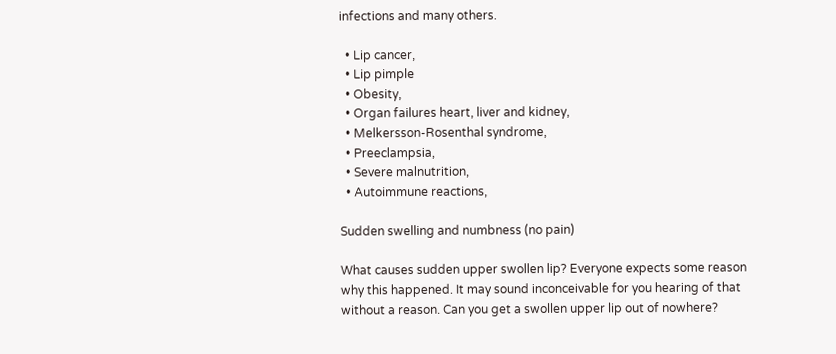infections and many others.

  • Lip cancer,
  • Lip pimple
  • Obesity,
  • Organ failures heart, liver and kidney,
  • Melkersson-Rosenthal syndrome,
  • Preeclampsia,
  • Severe malnutrition,
  • Autoimmune reactions,

Sudden swelling and numbness (no pain)

What causes sudden upper swollen lip? Everyone expects some reason why this happened. It may sound inconceivable for you hearing of that without a reason. Can you get a swollen upper lip out of nowhere?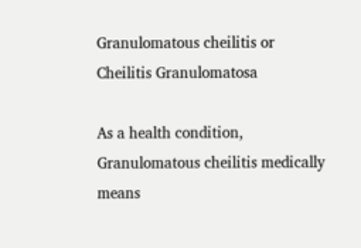Granulomatous cheilitis or Cheilitis Granulomatosa

As a health condition, Granulomatous cheilitis medically means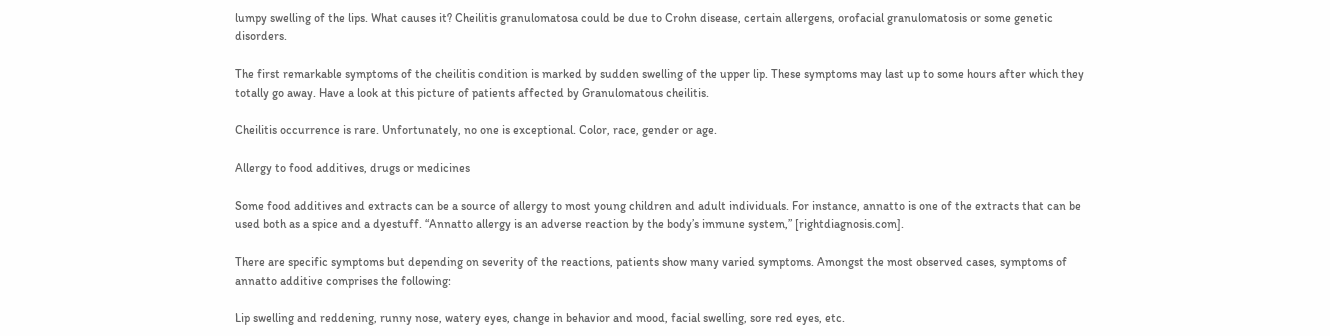lumpy swelling of the lips. What causes it? Cheilitis granulomatosa could be due to Crohn disease, certain allergens, orofacial granulomatosis or some genetic disorders.

The first remarkable symptoms of the cheilitis condition is marked by sudden swelling of the upper lip. These symptoms may last up to some hours after which they totally go away. Have a look at this picture of patients affected by Granulomatous cheilitis.

Cheilitis occurrence is rare. Unfortunately, no one is exceptional. Color, race, gender or age.

Allergy to food additives, drugs or medicines

Some food additives and extracts can be a source of allergy to most young children and adult individuals. For instance, annatto is one of the extracts that can be used both as a spice and a dyestuff. “Annatto allergy is an adverse reaction by the body’s immune system,” [rightdiagnosis.com].

There are specific symptoms but depending on severity of the reactions, patients show many varied symptoms. Amongst the most observed cases, symptoms of annatto additive comprises the following:

Lip swelling and reddening, runny nose, watery eyes, change in behavior and mood, facial swelling, sore red eyes, etc.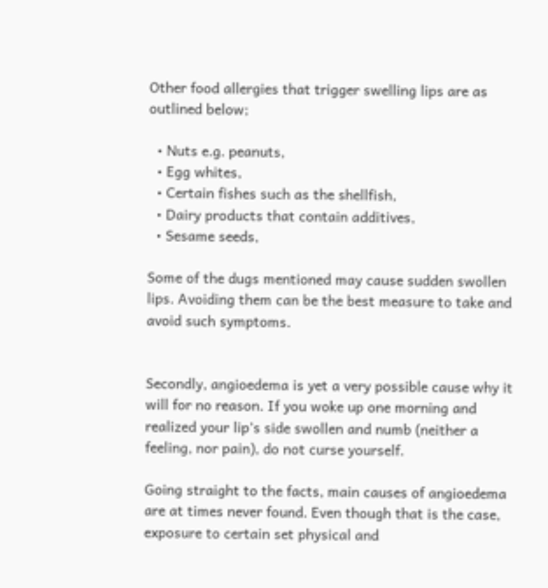Other food allergies that trigger swelling lips are as outlined below;

  • Nuts e.g. peanuts,
  • Egg whites,
  • Certain fishes such as the shellfish,
  • Dairy products that contain additives,
  • Sesame seeds,

Some of the dugs mentioned may cause sudden swollen lips. Avoiding them can be the best measure to take and avoid such symptoms.


Secondly, angioedema is yet a very possible cause why it will for no reason. If you woke up one morning and realized your lip’s side swollen and numb (neither a feeling, nor pain), do not curse yourself.

Going straight to the facts, main causes of angioedema are at times never found. Even though that is the case, exposure to certain set physical and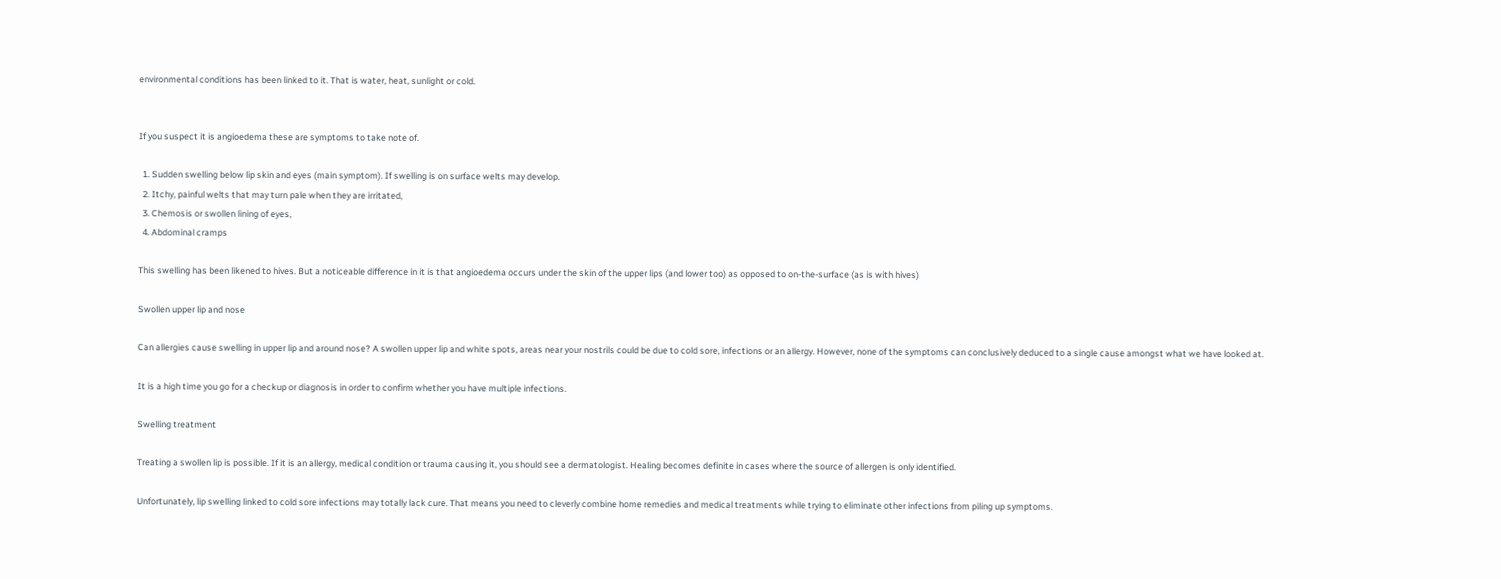environmental conditions has been linked to it. That is water, heat, sunlight or cold.


If you suspect it is angioedema these are symptoms to take note of.

  1. Sudden swelling below lip skin and eyes (main symptom). If swelling is on surface welts may develop.
  2. Itchy, painful welts that may turn pale when they are irritated,
  3. Chemosis or swollen lining of eyes,
  4. Abdominal cramps

This swelling has been likened to hives. But a noticeable difference in it is that angioedema occurs under the skin of the upper lips (and lower too) as opposed to on-the-surface (as is with hives)

Swollen upper lip and nose

Can allergies cause swelling in upper lip and around nose? A swollen upper lip and white spots, areas near your nostrils could be due to cold sore, infections or an allergy. However, none of the symptoms can conclusively deduced to a single cause amongst what we have looked at.

It is a high time you go for a checkup or diagnosis in order to confirm whether you have multiple infections.

Swelling treatment

Treating a swollen lip is possible. If it is an allergy, medical condition or trauma causing it, you should see a dermatologist. Healing becomes definite in cases where the source of allergen is only identified.

Unfortunately, lip swelling linked to cold sore infections may totally lack cure. That means you need to cleverly combine home remedies and medical treatments while trying to eliminate other infections from piling up symptoms.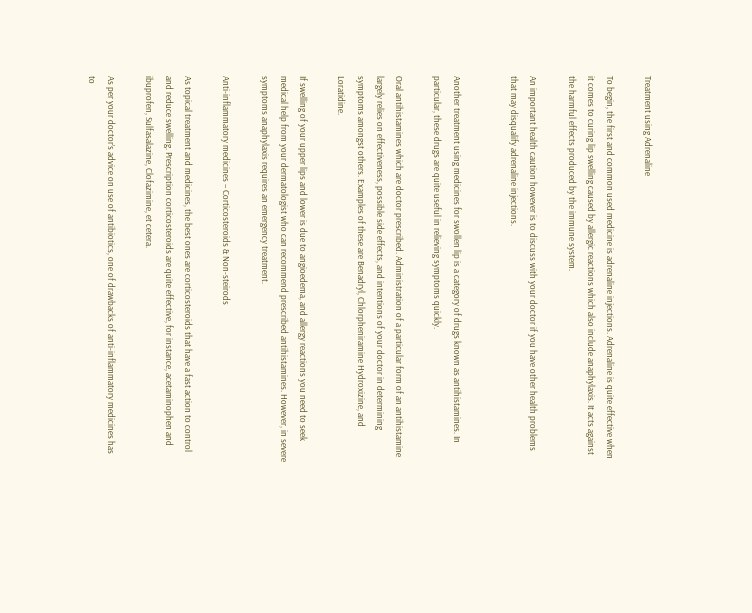Treatment using Adrenaline

To begin, the first and common used medicine is adrenaline injections. Adrenaline is quite effective when it comes to curing lip swelling caused by allergic reactions which also include anaphylaxis. It acts against the harmful effects produced by the immune system.

An important health caution however is to discuss with your doctor if you have other health problems that may disqualify adrenaline injections.


Another treatment using medicines for swollen lip is a category of drugs known as antihistamines. In particular, these drugs are quite useful in relieving symptoms quickly.

Oral antihistamines which are doctor prescribed. Administration of a particular form of an antihistamine largely relies on effectiveness, possible side effects, and intentions of your doctor in determining symptoms amongst others. Examples of these are Benadryl, Chlorpheniramine Hydroxizine, and Loratidine.

If swelling of your upper lips and lower is due to angioedema, and allergy reactions you need to seek medical help from your dermatologist who can recommend prescribed antihistamines. However, in severe symptoms anaphylaxis requires an emergency treatment.

Anti-inflammatory medicines – Corticosteroids & Non-steirods

As topical treatment and medicines, the best ones are corticosteroids that have a fast action to control and reduce swelling. Prescription corticosteroids are quite effective, for instance, acetaminophen and ibuprofen, Sulfasalazine, Clofazimine, et cetera.

As per your doctor’s advice on use of antibiotics, one of drawbacks of anti-inflammatory medicines has to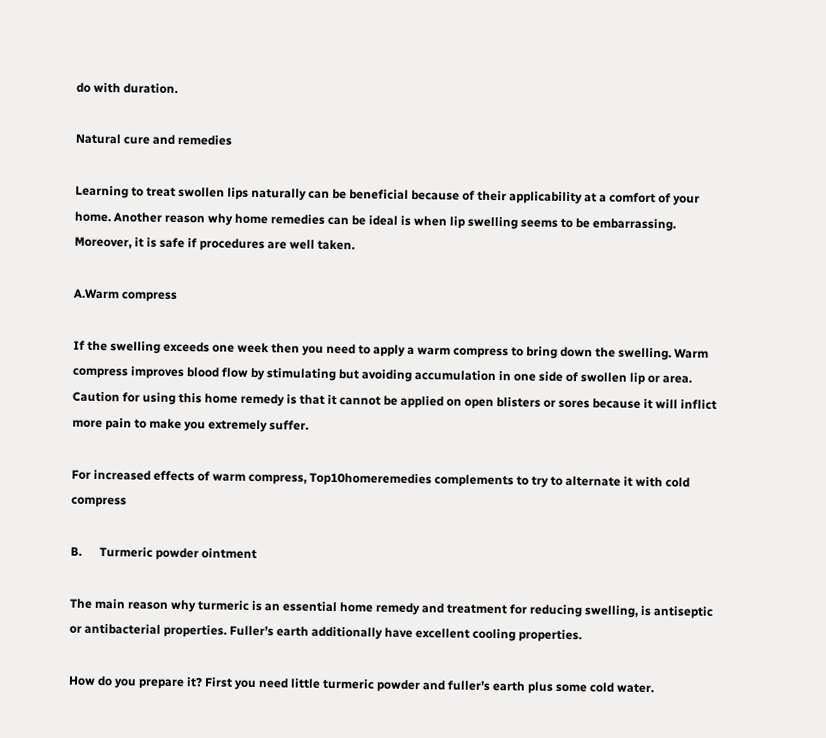do with duration.

Natural cure and remedies

Learning to treat swollen lips naturally can be beneficial because of their applicability at a comfort of your home. Another reason why home remedies can be ideal is when lip swelling seems to be embarrassing. Moreover, it is safe if procedures are well taken.

A.Warm compress

If the swelling exceeds one week then you need to apply a warm compress to bring down the swelling. Warm compress improves blood flow by stimulating but avoiding accumulation in one side of swollen lip or area. Caution for using this home remedy is that it cannot be applied on open blisters or sores because it will inflict more pain to make you extremely suffer.

For increased effects of warm compress, Top10homeremedies complements to try to alternate it with cold compress

B.      Turmeric powder ointment

The main reason why turmeric is an essential home remedy and treatment for reducing swelling, is antiseptic or antibacterial properties. Fuller’s earth additionally have excellent cooling properties.

How do you prepare it? First you need little turmeric powder and fuller’s earth plus some cold water.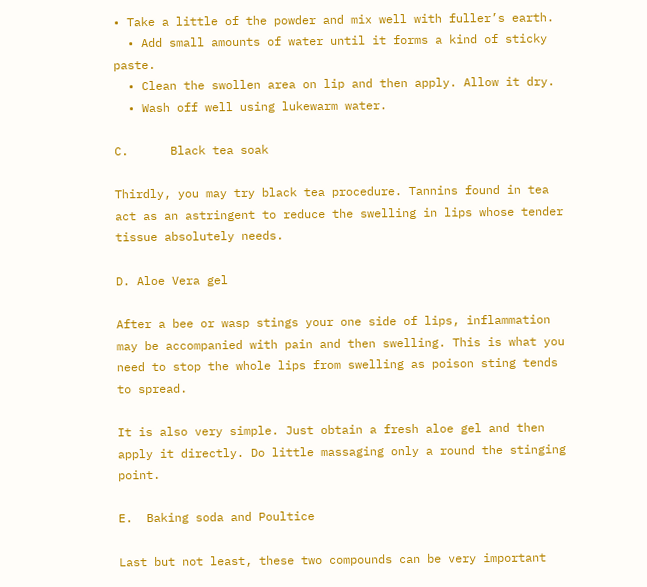• Take a little of the powder and mix well with fuller’s earth.
  • Add small amounts of water until it forms a kind of sticky paste.
  • Clean the swollen area on lip and then apply. Allow it dry.
  • Wash off well using lukewarm water.

C.      Black tea soak

Thirdly, you may try black tea procedure. Tannins found in tea act as an astringent to reduce the swelling in lips whose tender tissue absolutely needs.

D. Aloe Vera gel

After a bee or wasp stings your one side of lips, inflammation may be accompanied with pain and then swelling. This is what you need to stop the whole lips from swelling as poison sting tends to spread.

It is also very simple. Just obtain a fresh aloe gel and then apply it directly. Do little massaging only a round the stinging point.

E.  Baking soda and Poultice

Last but not least, these two compounds can be very important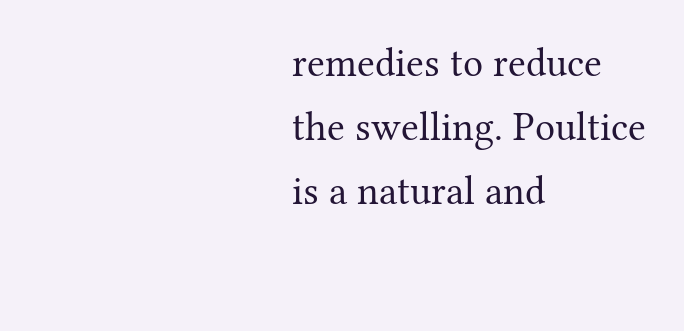remedies to reduce the swelling. Poultice is a natural and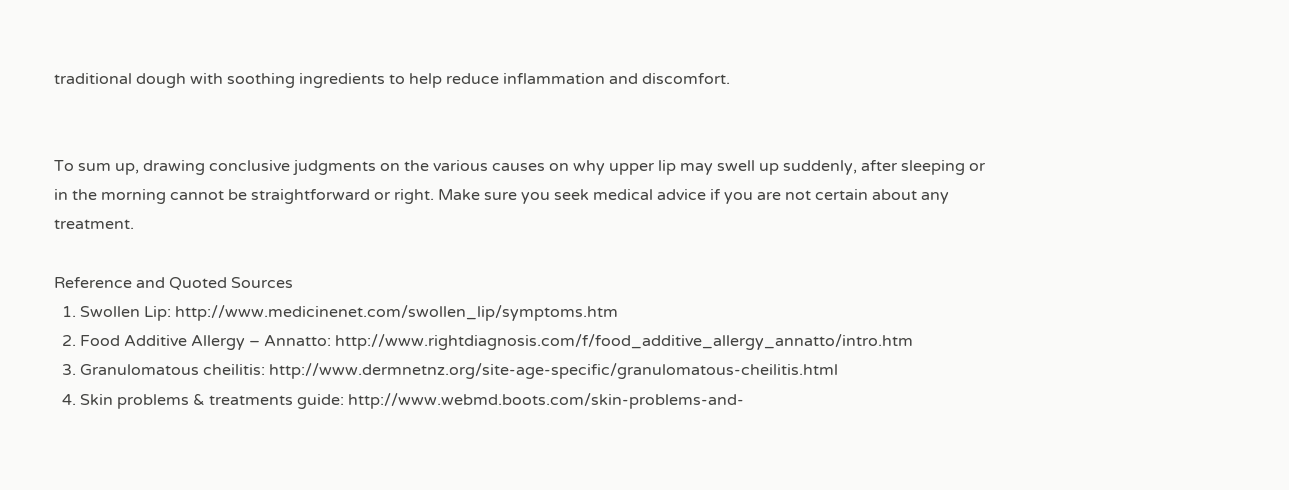traditional dough with soothing ingredients to help reduce inflammation and discomfort.


To sum up, drawing conclusive judgments on the various causes on why upper lip may swell up suddenly, after sleeping or in the morning cannot be straightforward or right. Make sure you seek medical advice if you are not certain about any treatment.

Reference and Quoted Sources
  1. Swollen Lip: http://www.medicinenet.com/swollen_lip/symptoms.htm
  2. Food Additive Allergy – Annatto: http://www.rightdiagnosis.com/f/food_additive_allergy_annatto/intro.htm
  3. Granulomatous cheilitis: http://www.dermnetnz.org/site-age-specific/granulomatous-cheilitis.html
  4. Skin problems & treatments guide: http://www.webmd.boots.com/skin-problems-and-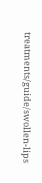treatments/guide/swollen-lips